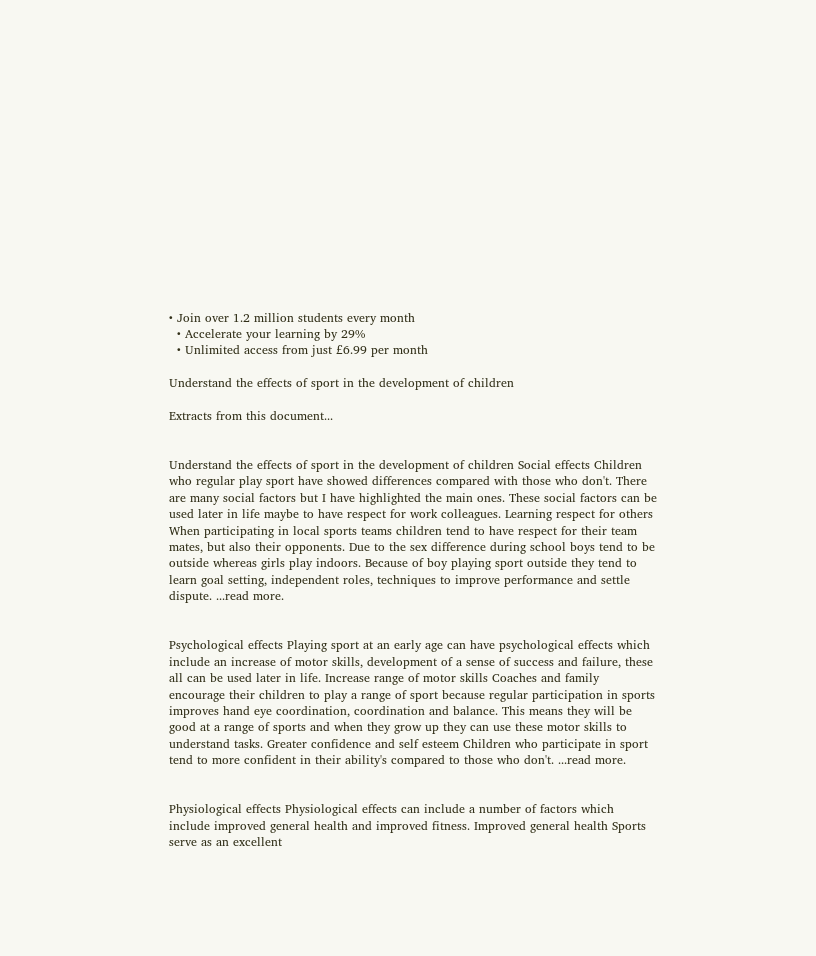• Join over 1.2 million students every month
  • Accelerate your learning by 29%
  • Unlimited access from just £6.99 per month

Understand the effects of sport in the development of children

Extracts from this document...


Understand the effects of sport in the development of children Social effects Children who regular play sport have showed differences compared with those who don't. There are many social factors but I have highlighted the main ones. These social factors can be used later in life maybe to have respect for work colleagues. Learning respect for others When participating in local sports teams children tend to have respect for their team mates, but also their opponents. Due to the sex difference during school boys tend to be outside whereas girls play indoors. Because of boy playing sport outside they tend to learn goal setting, independent roles, techniques to improve performance and settle dispute. ...read more.


Psychological effects Playing sport at an early age can have psychological effects which include an increase of motor skills, development of a sense of success and failure, these all can be used later in life. Increase range of motor skills Coaches and family encourage their children to play a range of sport because regular participation in sports improves hand eye coordination, coordination and balance. This means they will be good at a range of sports and when they grow up they can use these motor skills to understand tasks. Greater confidence and self esteem Children who participate in sport tend to more confident in their ability's compared to those who don't. ...read more.


Physiological effects Physiological effects can include a number of factors which include improved general health and improved fitness. Improved general health Sports serve as an excellent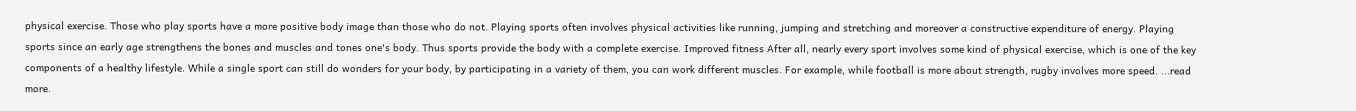physical exercise. Those who play sports have a more positive body image than those who do not. Playing sports often involves physical activities like running, jumping and stretching and moreover a constructive expenditure of energy. Playing sports since an early age strengthens the bones and muscles and tones one's body. Thus sports provide the body with a complete exercise. Improved fitness After all, nearly every sport involves some kind of physical exercise, which is one of the key components of a healthy lifestyle. While a single sport can still do wonders for your body, by participating in a variety of them, you can work different muscles. For example, while football is more about strength, rugby involves more speed. ...read more.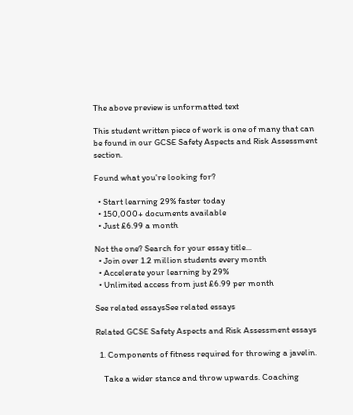The above preview is unformatted text

This student written piece of work is one of many that can be found in our GCSE Safety Aspects and Risk Assessment section.

Found what you're looking for?

  • Start learning 29% faster today
  • 150,000+ documents available
  • Just £6.99 a month

Not the one? Search for your essay title...
  • Join over 1.2 million students every month
  • Accelerate your learning by 29%
  • Unlimited access from just £6.99 per month

See related essaysSee related essays

Related GCSE Safety Aspects and Risk Assessment essays

  1. Components of fitness required for throwing a javelin.

    Take a wider stance and throw upwards. Coaching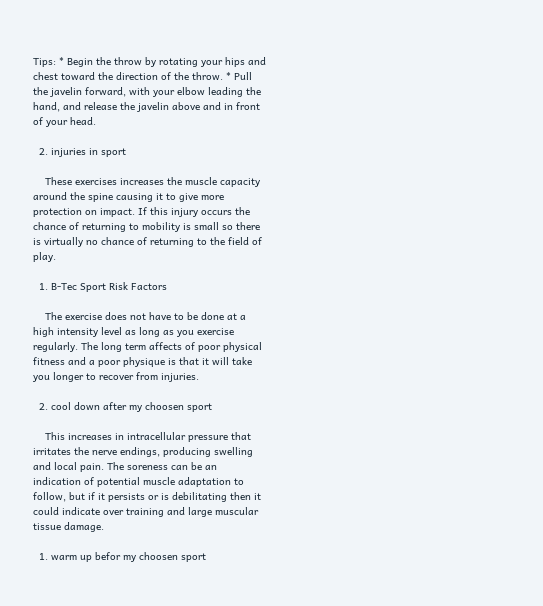Tips: * Begin the throw by rotating your hips and chest toward the direction of the throw. * Pull the javelin forward, with your elbow leading the hand, and release the javelin above and in front of your head.

  2. injuries in sport

    These exercises increases the muscle capacity around the spine causing it to give more protection on impact. If this injury occurs the chance of returning to mobility is small so there is virtually no chance of returning to the field of play.

  1. B-Tec Sport Risk Factors

    The exercise does not have to be done at a high intensity level as long as you exercise regularly. The long term affects of poor physical fitness and a poor physique is that it will take you longer to recover from injuries.

  2. cool down after my choosen sport

    This increases in intracellular pressure that irritates the nerve endings, producing swelling and local pain. The soreness can be an indication of potential muscle adaptation to follow, but if it persists or is debilitating then it could indicate over training and large muscular tissue damage.

  1. warm up befor my choosen sport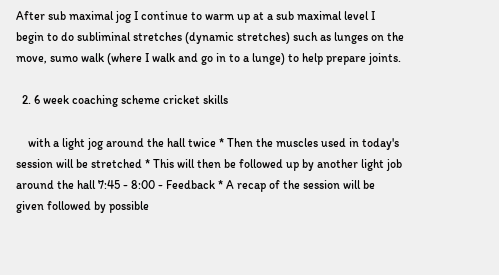After sub maximal jog I continue to warm up at a sub maximal level I begin to do subliminal stretches (dynamic stretches) such as lunges on the move, sumo walk (where I walk and go in to a lunge) to help prepare joints.

  2. 6 week coaching scheme cricket skills

    with a light jog around the hall twice * Then the muscles used in today's session will be stretched * This will then be followed up by another light job around the hall 7:45 - 8:00 - Feedback * A recap of the session will be given followed by possible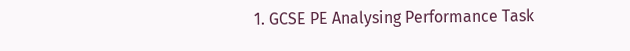1. GCSE PE Analysing Performance Task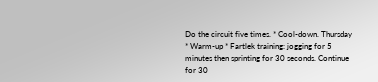Do the circuit five times. * Cool-down. Thursday * Warm-up * Fartlek training: jogging for 5 minutes then sprinting for 30 seconds. Continue for 30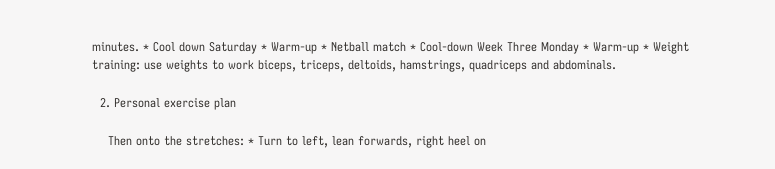minutes. * Cool down Saturday * Warm-up * Netball match * Cool-down Week Three Monday * Warm-up * Weight training: use weights to work biceps, triceps, deltoids, hamstrings, quadriceps and abdominals.

  2. Personal exercise plan

    Then onto the stretches: * Turn to left, lean forwards, right heel on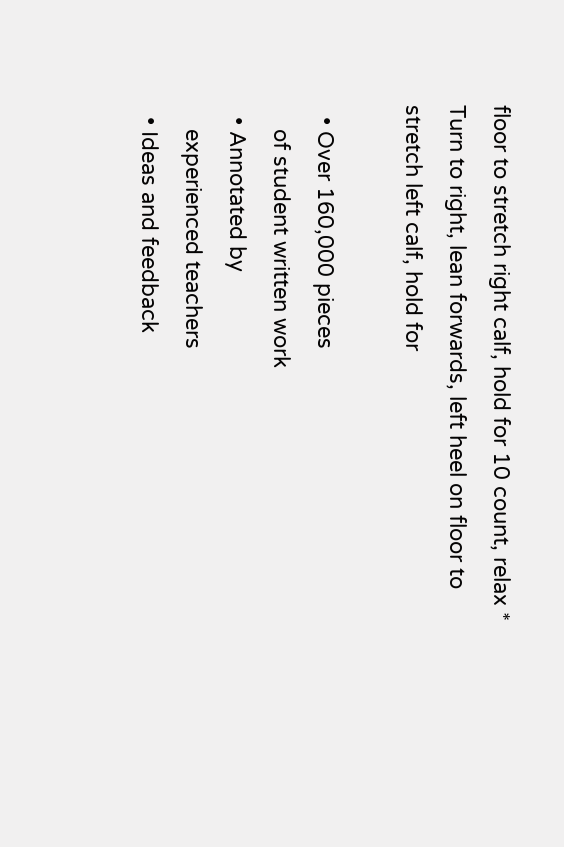floor to stretch right calf, hold for 10 count, relax * Turn to right, lean forwards, left heel on floor to stretch left calf, hold for

  • Over 160,000 pieces
    of student written work
  • Annotated by
    experienced teachers
  • Ideas and feedback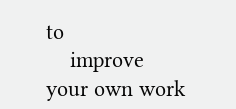to
    improve your own work